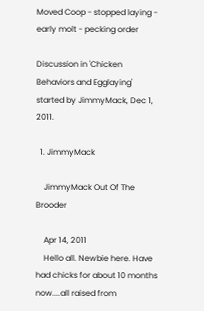Moved Coop - stopped laying - early molt - pecking order

Discussion in 'Chicken Behaviors and Egglaying' started by JimmyMack, Dec 1, 2011.

  1. JimmyMack

    JimmyMack Out Of The Brooder

    Apr 14, 2011
    Hello all. Newbie here. Have had chicks for about 10 months now....all raised from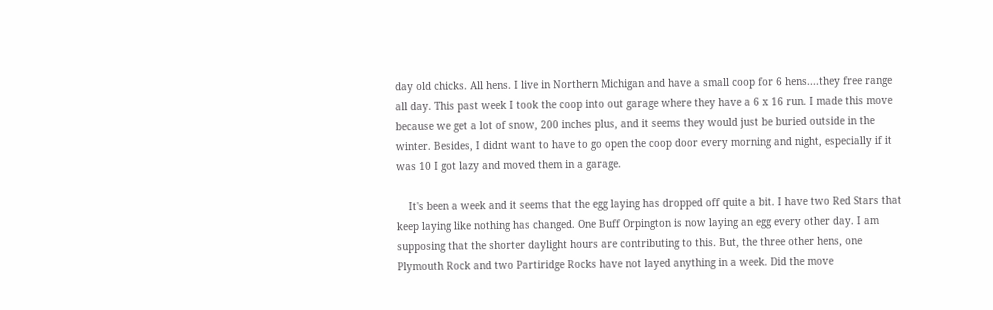day old chicks. All hens. I live in Northern Michigan and have a small coop for 6 hens....they free range all day. This past week I took the coop into out garage where they have a 6 x 16 run. I made this move because we get a lot of snow, 200 inches plus, and it seems they would just be buried outside in the winter. Besides, I didnt want to have to go open the coop door every morning and night, especially if it was 10 I got lazy and moved them in a garage.

    It's been a week and it seems that the egg laying has dropped off quite a bit. I have two Red Stars that keep laying like nothing has changed. One Buff Orpington is now laying an egg every other day. I am supposing that the shorter daylight hours are contributing to this. But, the three other hens, one Plymouth Rock and two Partiridge Rocks have not layed anything in a week. Did the move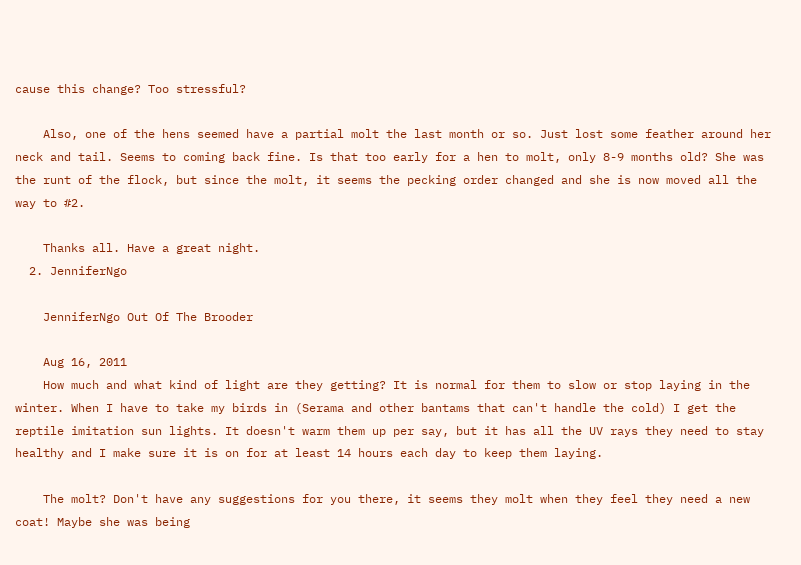cause this change? Too stressful?

    Also, one of the hens seemed have a partial molt the last month or so. Just lost some feather around her neck and tail. Seems to coming back fine. Is that too early for a hen to molt, only 8-9 months old? She was the runt of the flock, but since the molt, it seems the pecking order changed and she is now moved all the way to #2.

    Thanks all. Have a great night.
  2. JenniferNgo

    JenniferNgo Out Of The Brooder

    Aug 16, 2011
    How much and what kind of light are they getting? It is normal for them to slow or stop laying in the winter. When I have to take my birds in (Serama and other bantams that can't handle the cold) I get the reptile imitation sun lights. It doesn't warm them up per say, but it has all the UV rays they need to stay healthy and I make sure it is on for at least 14 hours each day to keep them laying.

    The molt? Don't have any suggestions for you there, it seems they molt when they feel they need a new coat! Maybe she was being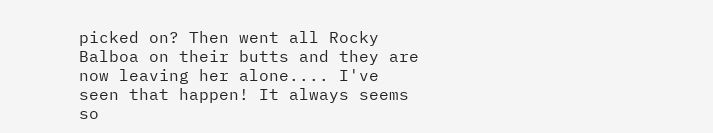picked on? Then went all Rocky Balboa on their butts and they are now leaving her alone.... I've seen that happen! It always seems so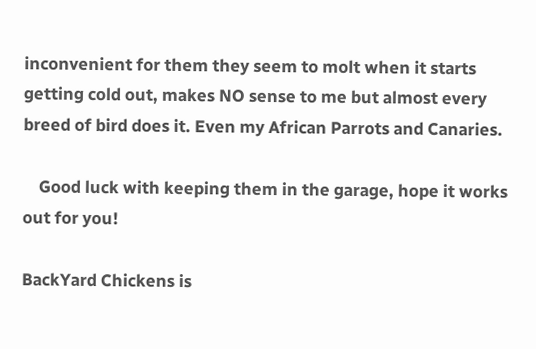inconvenient for them they seem to molt when it starts getting cold out, makes NO sense to me but almost every breed of bird does it. Even my African Parrots and Canaries.

    Good luck with keeping them in the garage, hope it works out for you!

BackYard Chickens is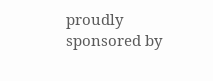proudly sponsored by